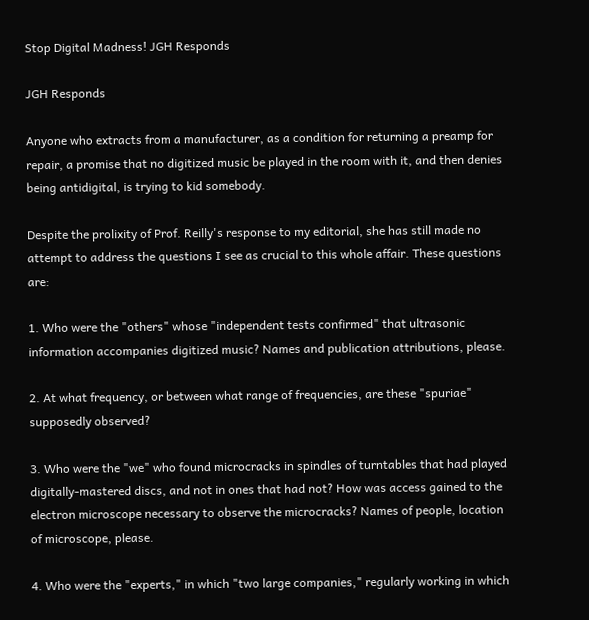Stop Digital Madness! JGH Responds

JGH Responds

Anyone who extracts from a manufacturer, as a condition for returning a preamp for repair, a promise that no digitized music be played in the room with it, and then denies being antidigital, is trying to kid somebody.

Despite the prolixity of Prof. Reilly's response to my editorial, she has still made no attempt to address the questions I see as crucial to this whole affair. These questions are:

1. Who were the "others" whose "independent tests confirmed" that ultrasonic information accompanies digitized music? Names and publication attributions, please.

2. At what frequency, or between what range of frequencies, are these "spuriae" supposedly observed?

3. Who were the "we" who found microcracks in spindles of turntables that had played digitally-mastered discs, and not in ones that had not? How was access gained to the electron microscope necessary to observe the microcracks? Names of people, location of microscope, please.

4. Who were the "experts," in which "two large companies," regularly working in which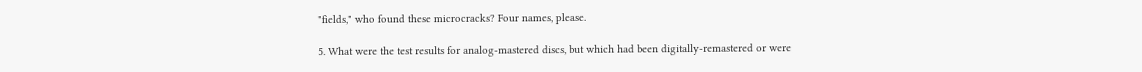"fields," who found these microcracks? Four names, please.

5. What were the test results for analog-mastered discs, but which had been digitally-remastered or were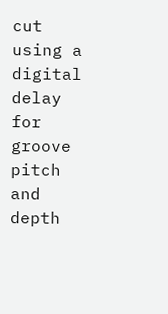cut using a digital delay for groove pitch and depth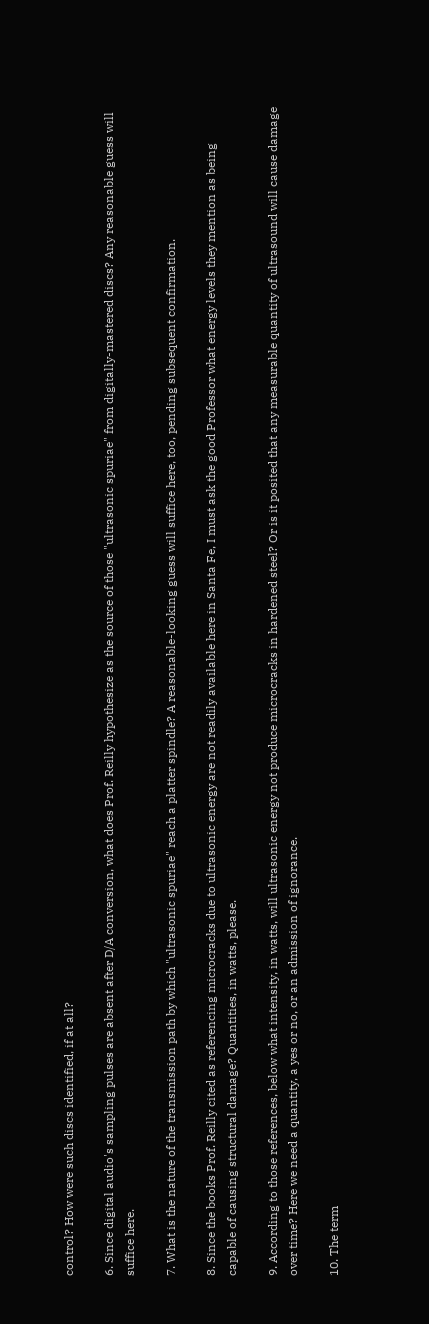control? How were such discs identified, if at all?

6. Since digital audio's sampling pulses are absent after D/A conversion, what does Prof. Reilly hypothesize as the source of those "ultrasonic spuriae" from digitally-mastered discs? Any reasonable guess will suffice here.

7. What is the nature of the transmission path by which "ultrasonic spuriae" reach a platter spindle? A reasonable-looking guess will suffice here, too, pending subsequent confirmation.

8. Since the books Prof. Reilly cited as referencing microcracks due to ultrasonic energy are not readily available here in Santa Fe, I must ask the good Professor what energy levels they mention as being capable of causing structural damage? Quantities, in watts, please.

9. According to those references, below what intensity, in watts, will ultrasonic energy not produce microcracks in hardened steel? Or is it posited that any measurable quantity of ultrasound will cause damage over time? Here we need a quantity, a yes or no, or an admission of ignorance.

10. The term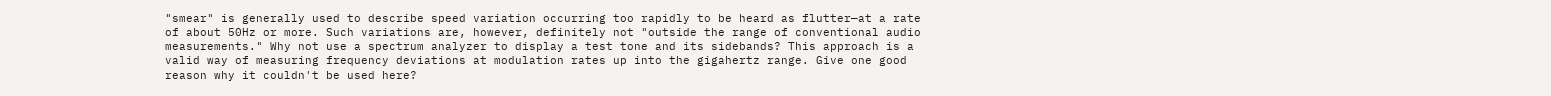"smear" is generally used to describe speed variation occurring too rapidly to be heard as flutter—at a rate of about 50Hz or more. Such variations are, however, definitely not "outside the range of conventional audio measurements." Why not use a spectrum analyzer to display a test tone and its sidebands? This approach is a valid way of measuring frequency deviations at modulation rates up into the gigahertz range. Give one good reason why it couldn't be used here?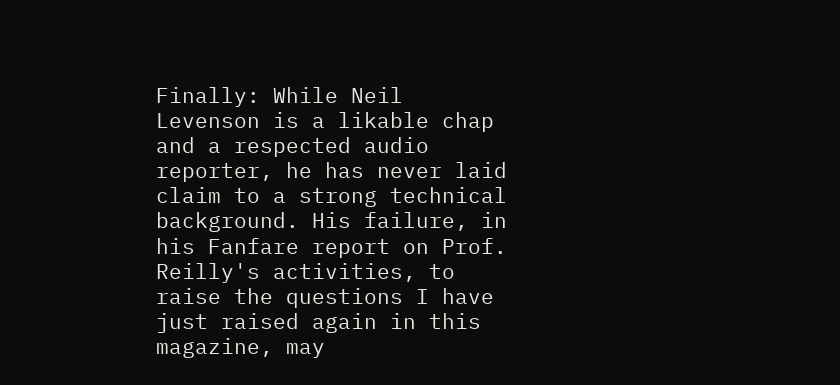Finally: While Neil Levenson is a likable chap and a respected audio reporter, he has never laid claim to a strong technical background. His failure, in his Fanfare report on Prof. Reilly's activities, to raise the questions I have just raised again in this magazine, may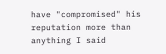have "compromised" his reputation more than anything I said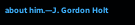about him.—J. Gordon Holt